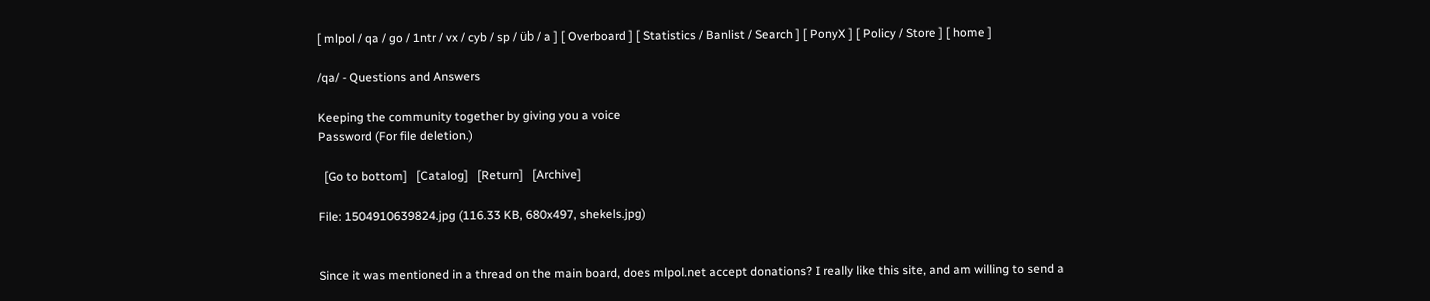[ mlpol / qa / go / 1ntr / vx / cyb / sp / üb / a ] [ Overboard ] [ Statistics / Banlist / Search ] [ PonyX ] [ Policy / Store ] [ home ]

/qa/ - Questions and Answers

Keeping the community together by giving you a voice
Password (For file deletion.)

  [Go to bottom]   [Catalog]   [Return]   [Archive]

File: 1504910639824.jpg (116.33 KB, 680x497, shekels.jpg)


Since it was mentioned in a thread on the main board, does mlpol.net accept donations? I really like this site, and am willing to send a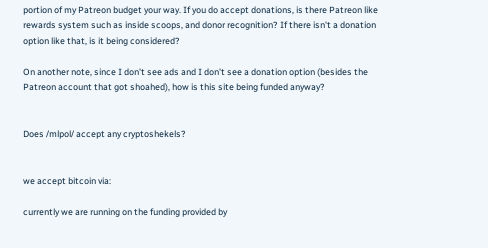portion of my Patreon budget your way. If you do accept donations, is there Patreon like rewards system such as inside scoops, and donor recognition? If there isn't a donation option like that, is it being considered?

On another note, since I don't see ads and I don't see a donation option (besides the Patreon account that got shoahed), how is this site being funded anyway?


Does /mlpol/ accept any cryptoshekels?


we accept bitcoin via:

currently we are running on the funding provided by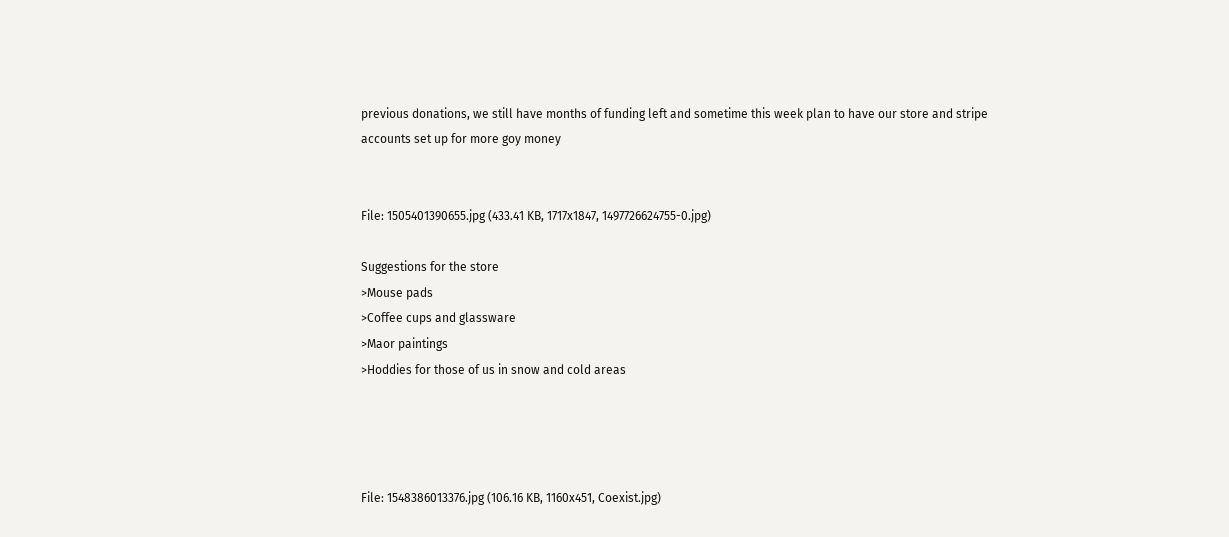previous donations, we still have months of funding left and sometime this week plan to have our store and stripe accounts set up for more goy money


File: 1505401390655.jpg (433.41 KB, 1717x1847, 1497726624755-0.jpg)

Suggestions for the store
>Mouse pads
>Coffee cups and glassware
>Maor paintings
>Hoddies for those of us in snow and cold areas




File: 1548386013376.jpg (106.16 KB, 1160x451, Coexist.jpg)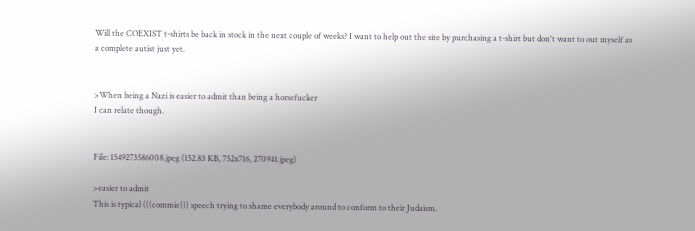Will the COEXIST t-shirts be back in stock in the next couple of weeks? I want to help out the site by purchasing a t-shirt but don't want to out myself as a complete autist just yet.


>When being a Nazi is easier to admit than being a horsefucker
I can relate though.


File: 1549273586008.jpeg (152.83 KB, 752x716, 270941.jpeg)

>easier to admit
This is typical (((commie))) speech trying to shame everybody around to conform to their Judaism.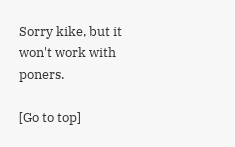Sorry kike, but it won't work with poners.

[Go to top]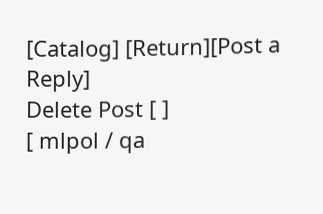[Catalog] [Return][Post a Reply]
Delete Post [ ]
[ mlpol / qa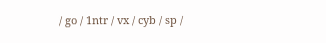/ go / 1ntr / vx / cyb / sp /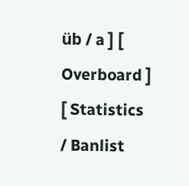üb / a ] [ Overboard ] [ Statistics / Banlist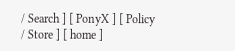/ Search ] [ PonyX ] [ Policy / Store ] [ home ]